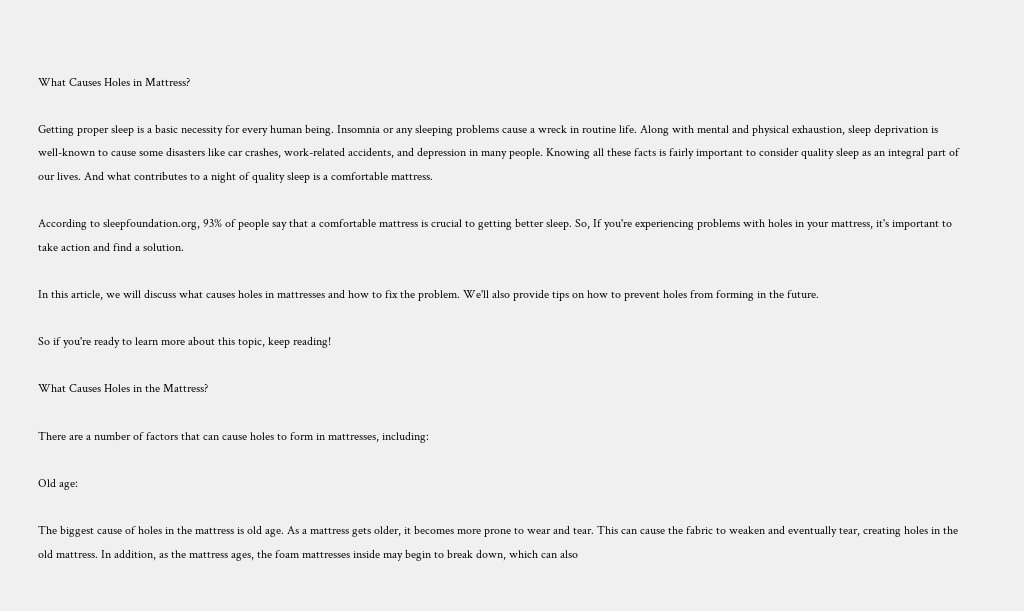What Causes Holes in Mattress?

Getting proper sleep is a basic necessity for every human being. Insomnia or any sleeping problems cause a wreck in routine life. Along with mental and physical exhaustion, sleep deprivation is well-known to cause some disasters like car crashes, work-related accidents, and depression in many people. Knowing all these facts is fairly important to consider quality sleep as an integral part of our lives. And what contributes to a night of quality sleep is a comfortable mattress.

According to sleepfoundation.org, 93% of people say that a comfortable mattress is crucial to getting better sleep. So, If you're experiencing problems with holes in your mattress, it's important to take action and find a solution.

In this article, we will discuss what causes holes in mattresses and how to fix the problem. We'll also provide tips on how to prevent holes from forming in the future.

So if you're ready to learn more about this topic, keep reading!

What Causes Holes in the Mattress?

There are a number of factors that can cause holes to form in mattresses, including:

Old age:

The biggest cause of holes in the mattress is old age. As a mattress gets older, it becomes more prone to wear and tear. This can cause the fabric to weaken and eventually tear, creating holes in the old mattress. In addition, as the mattress ages, the foam mattresses inside may begin to break down, which can also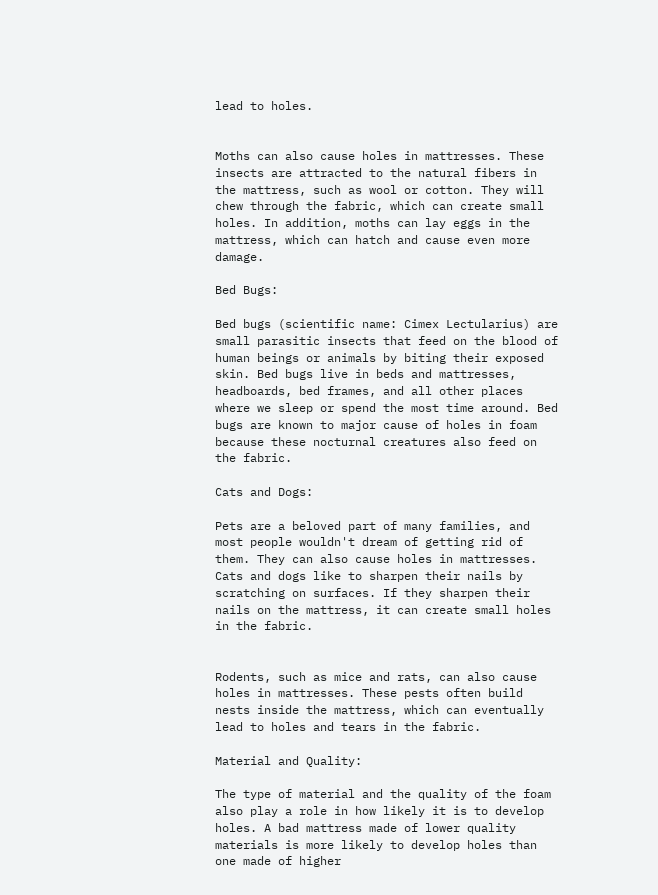lead to holes.


Moths can also cause holes in mattresses. These insects are attracted to the natural fibers in the mattress, such as wool or cotton. They will chew through the fabric, which can create small holes. In addition, moths can lay eggs in the mattress, which can hatch and cause even more damage.

Bed Bugs:

Bed bugs (scientific name: Cimex Lectularius) are small parasitic insects that feed on the blood of human beings or animals by biting their exposed skin. Bed bugs live in beds and mattresses, headboards, bed frames, and all other places where we sleep or spend the most time around. Bed bugs are known to major cause of holes in foam because these nocturnal creatures also feed on the fabric.

Cats and Dogs:

Pets are a beloved part of many families, and most people wouldn't dream of getting rid of them. They can also cause holes in mattresses. Cats and dogs like to sharpen their nails by scratching on surfaces. If they sharpen their nails on the mattress, it can create small holes in the fabric.


Rodents, such as mice and rats, can also cause holes in mattresses. These pests often build nests inside the mattress, which can eventually lead to holes and tears in the fabric.

Material and Quality:

The type of material and the quality of the foam also play a role in how likely it is to develop holes. A bad mattress made of lower quality materials is more likely to develop holes than one made of higher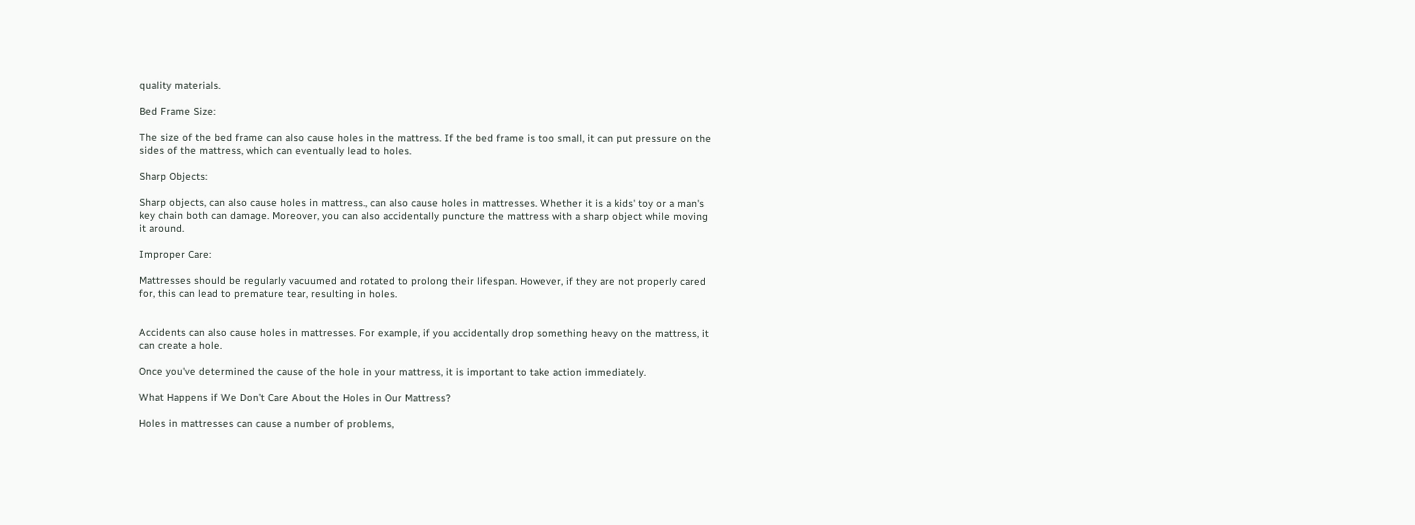quality materials.

Bed Frame Size:

The size of the bed frame can also cause holes in the mattress. If the bed frame is too small, it can put pressure on the sides of the mattress, which can eventually lead to holes.

Sharp Objects:

Sharp objects, can also cause holes in mattress., can also cause holes in mattresses. Whether it is a kids' toy or a man's key chain both can damage. Moreover, you can also accidentally puncture the mattress with a sharp object while moving it around.

Improper Care:

Mattresses should be regularly vacuumed and rotated to prolong their lifespan. However, if they are not properly cared for, this can lead to premature tear, resulting in holes.


Accidents can also cause holes in mattresses. For example, if you accidentally drop something heavy on the mattress, it can create a hole.

Once you've determined the cause of the hole in your mattress, it is important to take action immediately.

What Happens if We Don’t Care About the Holes in Our Mattress?

Holes in mattresses can cause a number of problems,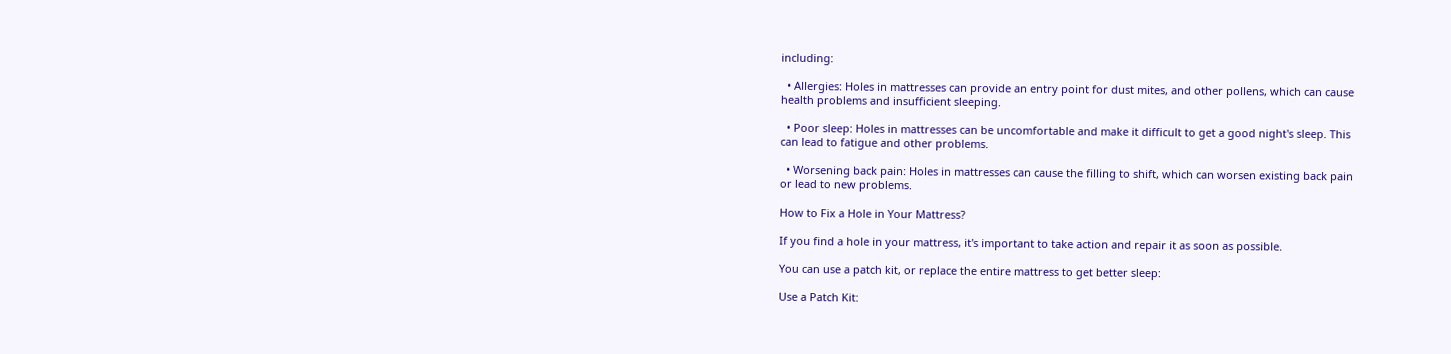including:

  • Allergies: Holes in mattresses can provide an entry point for dust mites, and other pollens, which can cause health problems and insufficient sleeping.

  • Poor sleep: Holes in mattresses can be uncomfortable and make it difficult to get a good night's sleep. This can lead to fatigue and other problems.

  • Worsening back pain: Holes in mattresses can cause the filling to shift, which can worsen existing back pain or lead to new problems.

How to Fix a Hole in Your Mattress?

If you find a hole in your mattress, it's important to take action and repair it as soon as possible.

You can use a patch kit, or replace the entire mattress to get better sleep:

Use a Patch Kit: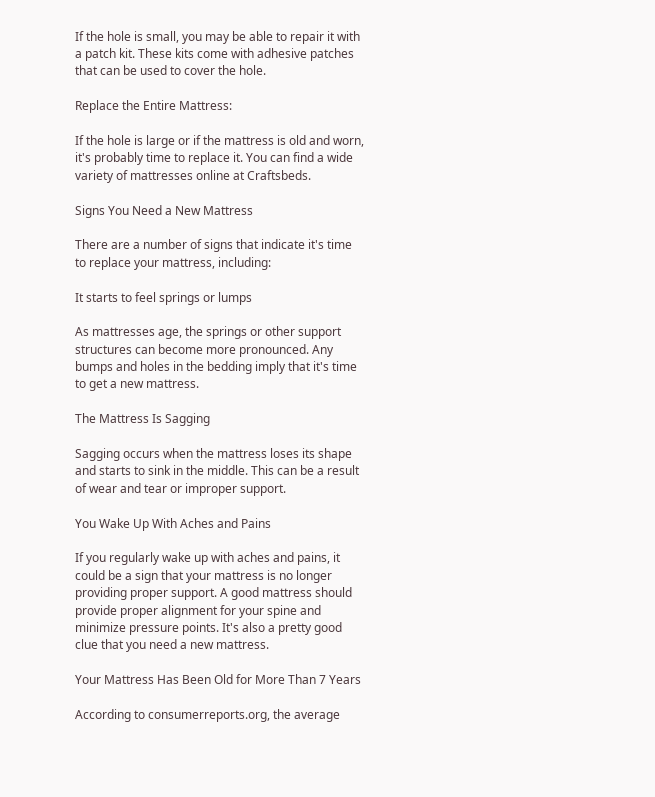If the hole is small, you may be able to repair it with a patch kit. These kits come with adhesive patches that can be used to cover the hole.

Replace the Entire Mattress:

If the hole is large or if the mattress is old and worn, it's probably time to replace it. You can find a wide variety of mattresses online at Craftsbeds.

Signs You Need a New Mattress

There are a number of signs that indicate it's time to replace your mattress, including:

It starts to feel springs or lumps

As mattresses age, the springs or other support structures can become more pronounced. Any bumps and holes in the bedding imply that it's time to get a new mattress.

The Mattress Is Sagging

Sagging occurs when the mattress loses its shape and starts to sink in the middle. This can be a result of wear and tear or improper support.

You Wake Up With Aches and Pains

If you regularly wake up with aches and pains, it could be a sign that your mattress is no longer providing proper support. A good mattress should provide proper alignment for your spine and minimize pressure points. It's also a pretty good clue that you need a new mattress.

Your Mattress Has Been Old for More Than 7 Years

According to consumerreports.org, the average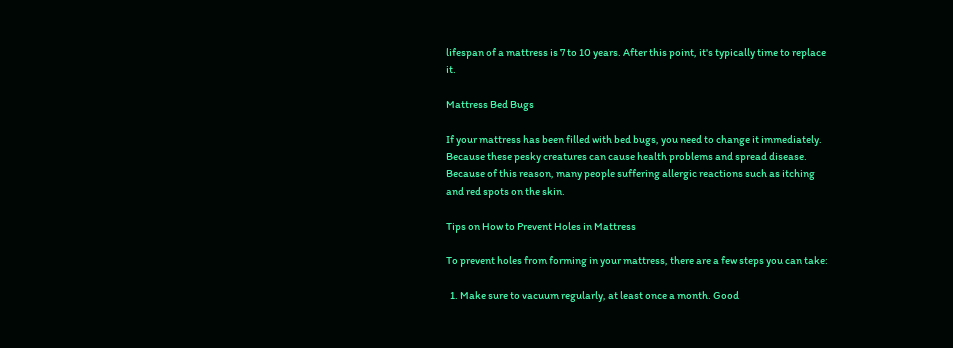lifespan of a mattress is 7 to 10 years. After this point, it's typically time to replace it.

Mattress Bed Bugs

If your mattress has been filled with bed bugs, you need to change it immediately. Because these pesky creatures can cause health problems and spread disease. Because of this reason, many people suffering allergic reactions such as itching and red spots on the skin.

Tips on How to Prevent Holes in Mattress

To prevent holes from forming in your mattress, there are a few steps you can take:

  1. Make sure to vacuum regularly, at least once a month. Good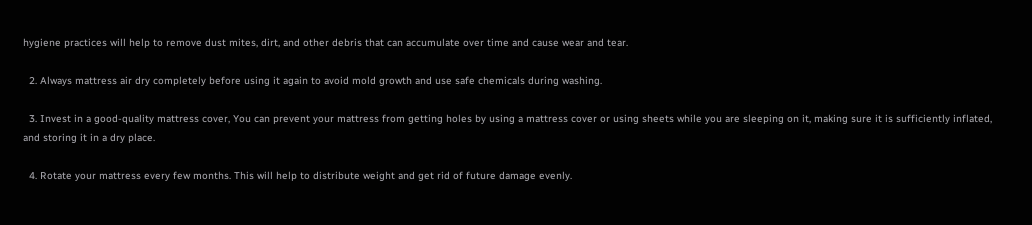hygiene practices will help to remove dust mites, dirt, and other debris that can accumulate over time and cause wear and tear.

  2. Always mattress air dry completely before using it again to avoid mold growth and use safe chemicals during washing.

  3. Invest in a good-quality mattress cover, You can prevent your mattress from getting holes by using a mattress cover or using sheets while you are sleeping on it, making sure it is sufficiently inflated, and storing it in a dry place.

  4. Rotate your mattress every few months. This will help to distribute weight and get rid of future damage evenly.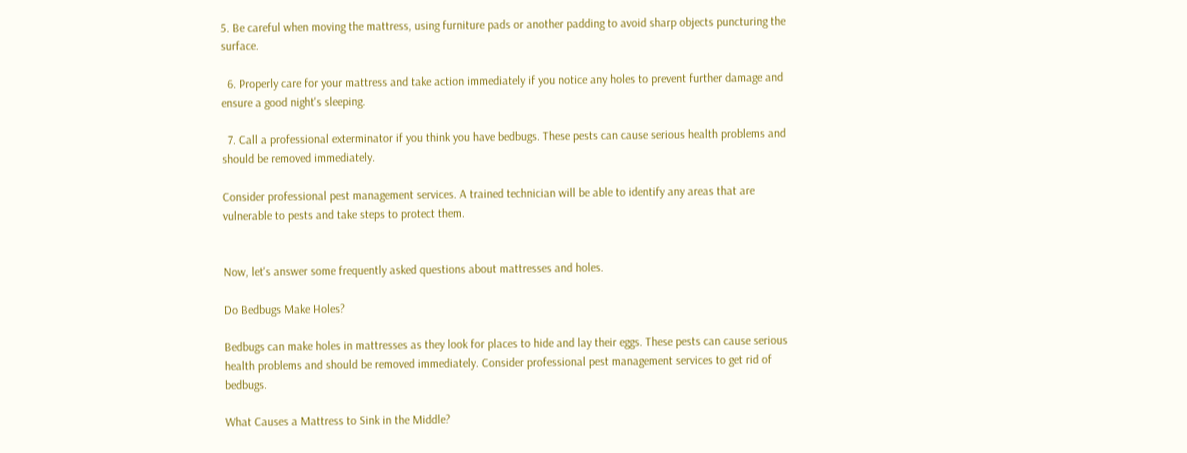5. Be careful when moving the mattress, using furniture pads or another padding to avoid sharp objects puncturing the surface.

  6. Properly care for your mattress and take action immediately if you notice any holes to prevent further damage and ensure a good night's sleeping.

  7. Call a professional exterminator if you think you have bedbugs. These pests can cause serious health problems and should be removed immediately.

Consider professional pest management services. A trained technician will be able to identify any areas that are vulnerable to pests and take steps to protect them.


Now, let's answer some frequently asked questions about mattresses and holes.

Do Bedbugs Make Holes?

Bedbugs can make holes in mattresses as they look for places to hide and lay their eggs. These pests can cause serious health problems and should be removed immediately. Consider professional pest management services to get rid of bedbugs.

What Causes a Mattress to Sink in the Middle?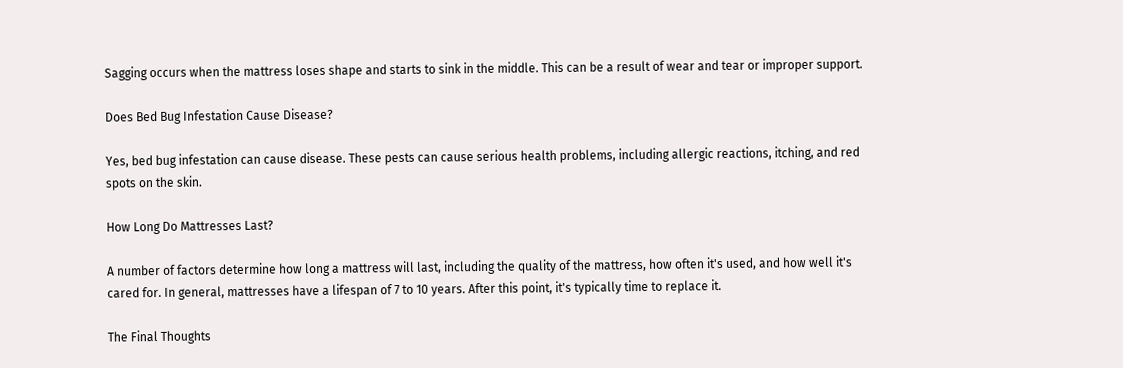Sagging occurs when the mattress loses shape and starts to sink in the middle. This can be a result of wear and tear or improper support.

Does Bed Bug Infestation Cause Disease?

Yes, bed bug infestation can cause disease. These pests can cause serious health problems, including allergic reactions, itching, and red spots on the skin.

How Long Do Mattresses Last?

A number of factors determine how long a mattress will last, including the quality of the mattress, how often it's used, and how well it's cared for. In general, mattresses have a lifespan of 7 to 10 years. After this point, it's typically time to replace it.

The Final Thoughts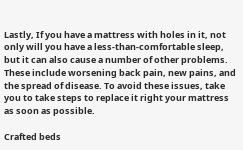Lastly, If you have a mattress with holes in it, not only will you have a less-than-comfortable sleep, but it can also cause a number of other problems. These include worsening back pain, new pains, and the spread of disease. To avoid these issues, take you to take steps to replace it right your mattress as soon as possible.

Crafted beds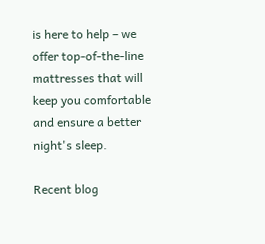is here to help – we offer top-of-the-line mattresses that will keep you comfortable and ensure a better night's sleep.

Recent blog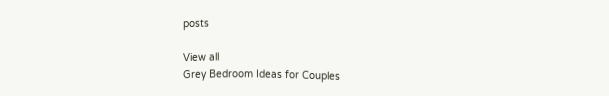posts

View all
Grey Bedroom Ideas for Couples